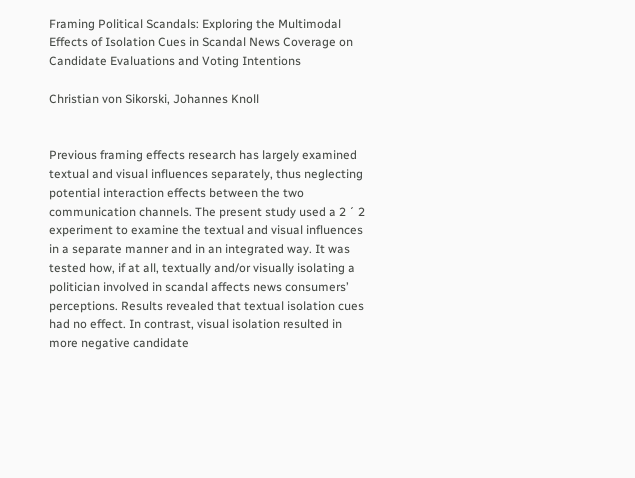Framing Political Scandals: Exploring the Multimodal Effects of Isolation Cues in Scandal News Coverage on Candidate Evaluations and Voting Intentions

Christian von Sikorski, Johannes Knoll


Previous framing effects research has largely examined textual and visual influences separately, thus neglecting potential interaction effects between the two communication channels. The present study used a 2 ´ 2 experiment to examine the textual and visual influences in a separate manner and in an integrated way. It was tested how, if at all, textually and/or visually isolating a politician involved in scandal affects news consumers’ perceptions. Results revealed that textual isolation cues had no effect. In contrast, visual isolation resulted in more negative candidate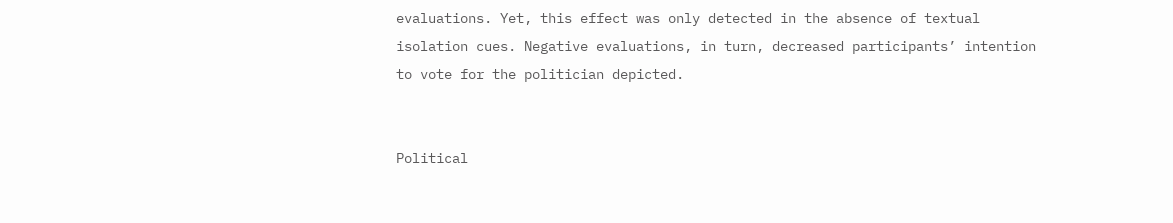evaluations. Yet, this effect was only detected in the absence of textual isolation cues. Negative evaluations, in turn, decreased participants’ intention to vote for the politician depicted.


Political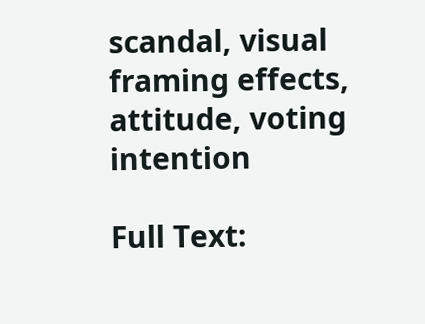scandal, visual framing effects, attitude, voting intention

Full Text: